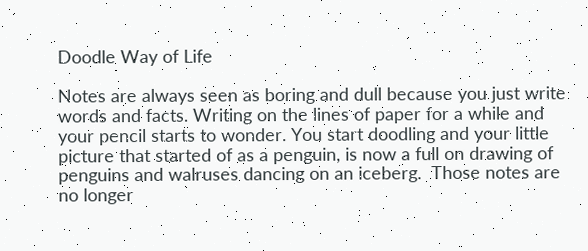Doodle Way of Life

Notes are always seen as boring and dull because you just write words and facts. Writing on the lines of paper for a while and your pencil starts to wonder. You start doodling and your little picture that started of as a penguin, is now a full on drawing of penguins and walruses dancing on an iceberg.  Those notes are no longer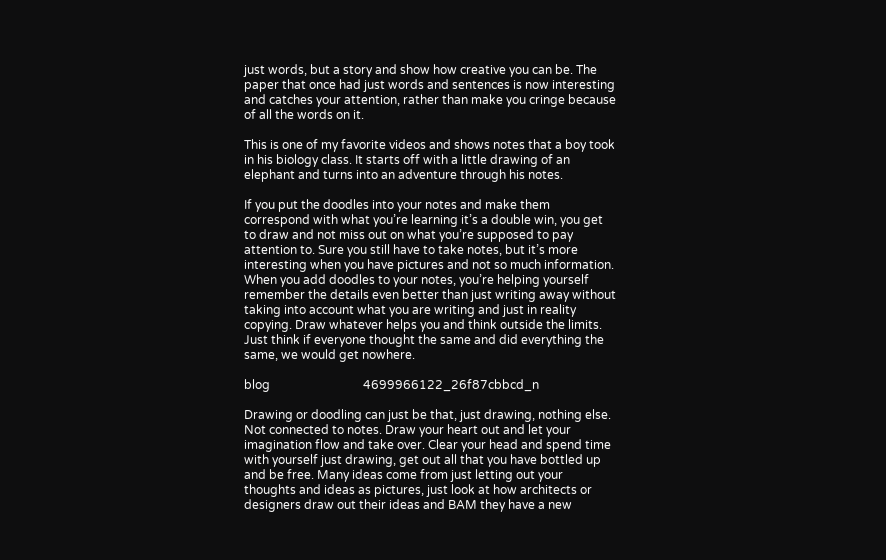just words, but a story and show how creative you can be. The paper that once had just words and sentences is now interesting and catches your attention, rather than make you cringe because of all the words on it.

This is one of my favorite videos and shows notes that a boy took in his biology class. It starts off with a little drawing of an  elephant and turns into an adventure through his notes.

If you put the doodles into your notes and make them correspond with what you’re learning it’s a double win, you get to draw and not miss out on what you’re supposed to pay attention to. Sure you still have to take notes, but it’s more interesting when you have pictures and not so much information. When you add doodles to your notes, you’re helping yourself remember the details even better than just writing away without taking into account what you are writing and just in reality copying. Draw whatever helps you and think outside the limits. Just think if everyone thought the same and did everything the same, we would get nowhere.

blog                               4699966122_26f87cbbcd_n

Drawing or doodling can just be that, just drawing, nothing else. Not connected to notes. Draw your heart out and let your imagination flow and take over. Clear your head and spend time with yourself just drawing, get out all that you have bottled up and be free. Many ideas come from just letting out your thoughts and ideas as pictures, just look at how architects or designers draw out their ideas and BAM they have a new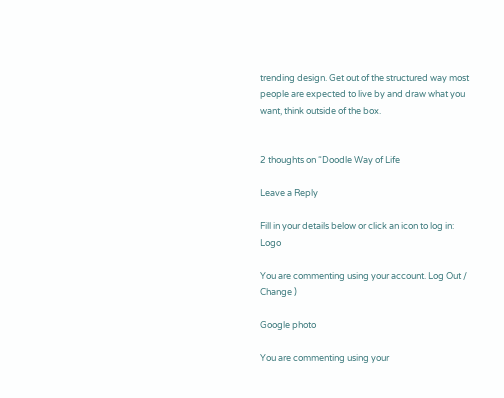trending design. Get out of the structured way most people are expected to live by and draw what you want, think outside of the box.


2 thoughts on “Doodle Way of Life

Leave a Reply

Fill in your details below or click an icon to log in: Logo

You are commenting using your account. Log Out /  Change )

Google photo

You are commenting using your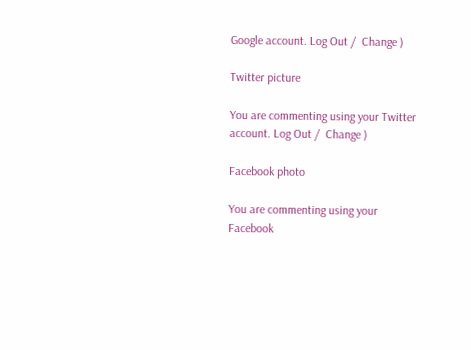Google account. Log Out /  Change )

Twitter picture

You are commenting using your Twitter account. Log Out /  Change )

Facebook photo

You are commenting using your Facebook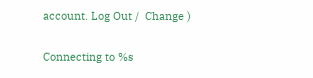account. Log Out /  Change )

Connecting to %s